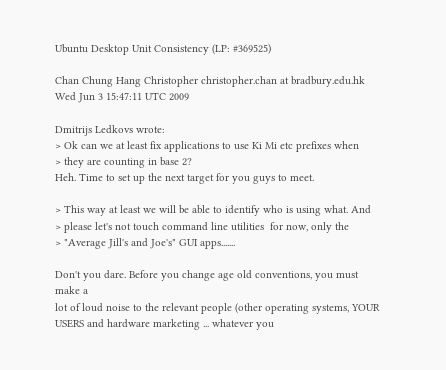Ubuntu Desktop Unit Consistency (LP: #369525)

Chan Chung Hang Christopher christopher.chan at bradbury.edu.hk
Wed Jun 3 15:47:11 UTC 2009

Dmitrijs Ledkovs wrote:
> Ok can we at least fix applications to use Ki Mi etc prefixes when
> they are counting in base 2?
Heh. Time to set up the next target for you guys to meet.

> This way at least we will be able to identify who is using what. And
> please let's not touch command line utilities  for now, only the
> "Average Jill's and Joe's" GUI apps.......

Don't you dare. Before you change age old conventions, you must make a
lot of loud noise to the relevant people (other operating systems, YOUR
USERS and hardware marketing ... whatever you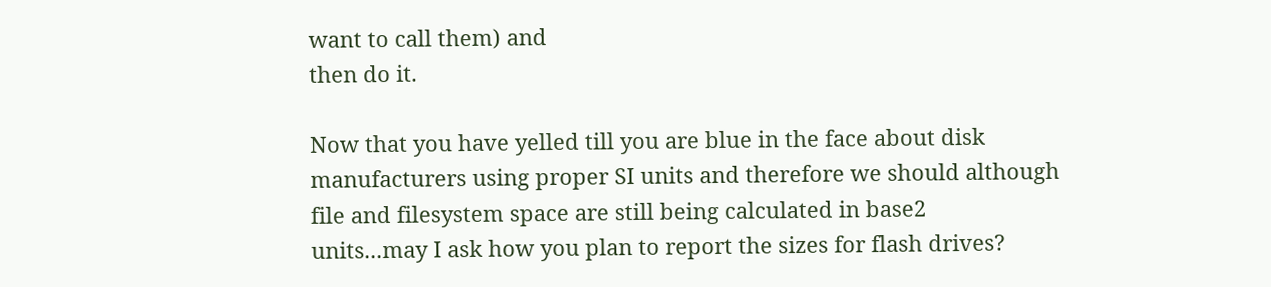want to call them) and
then do it.

Now that you have yelled till you are blue in the face about disk
manufacturers using proper SI units and therefore we should although
file and filesystem space are still being calculated in base2
units...may I ask how you plan to report the sizes for flash drives?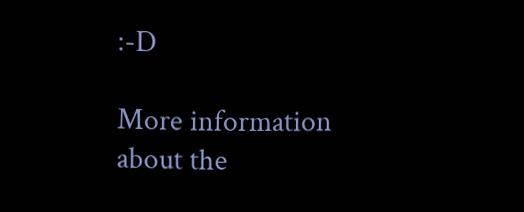:-D

More information about the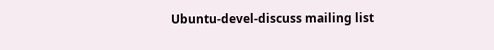Ubuntu-devel-discuss mailing list